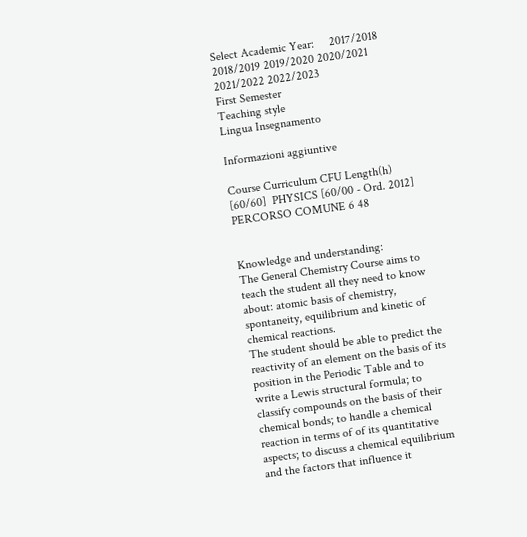Select Academic Year:     2017/2018 2018/2019 2019/2020 2020/2021 2021/2022 2022/2023
First Semester
Teaching style
Lingua Insegnamento

Informazioni aggiuntive

Course Curriculum CFU Length(h)
[60/60]  PHYSICS [60/00 - Ord. 2012]  PERCORSO COMUNE 6 48


Knowledge and understanding:
The General Chemistry Course aims to teach the student all they need to know about: atomic basis of chemistry, spontaneity, equilibrium and kinetic of chemical reactions.
The student should be able to predict the reactivity of an element on the basis of its position in the Periodic Table and to write a Lewis structural formula; to classify compounds on the basis of their chemical bonds; to handle a chemical reaction in terms of of its quantitative aspects; to discuss a chemical equilibrium and the factors that influence it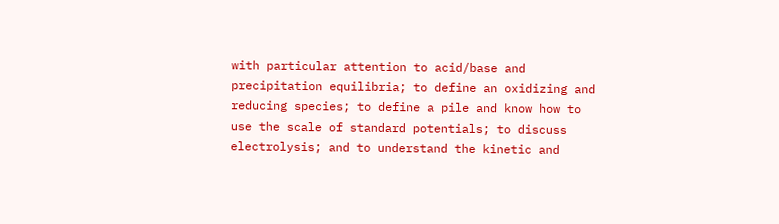with particular attention to acid/base and precipitation equilibria; to define an oxidizing and reducing species; to define a pile and know how to use the scale of standard potentials; to discuss electrolysis; and to understand the kinetic and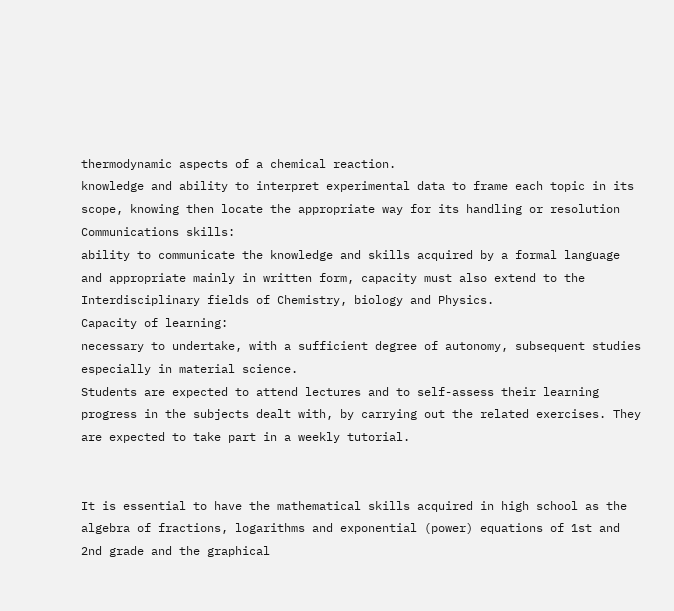thermodynamic aspects of a chemical reaction.
knowledge and ability to interpret experimental data to frame each topic in its scope, knowing then locate the appropriate way for its handling or resolution
Communications skills:
ability to communicate the knowledge and skills acquired by a formal language and appropriate mainly in written form, capacity must also extend to the Interdisciplinary fields of Chemistry, biology and Physics.
Capacity of learning:
necessary to undertake, with a sufficient degree of autonomy, subsequent studies especially in material science.
Students are expected to attend lectures and to self-assess their learning progress in the subjects dealt with, by carrying out the related exercises. They are expected to take part in a weekly tutorial.


It is essential to have the mathematical skills acquired in high school as the algebra of fractions, logarithms and exponential (power) equations of 1st and 2nd grade and the graphical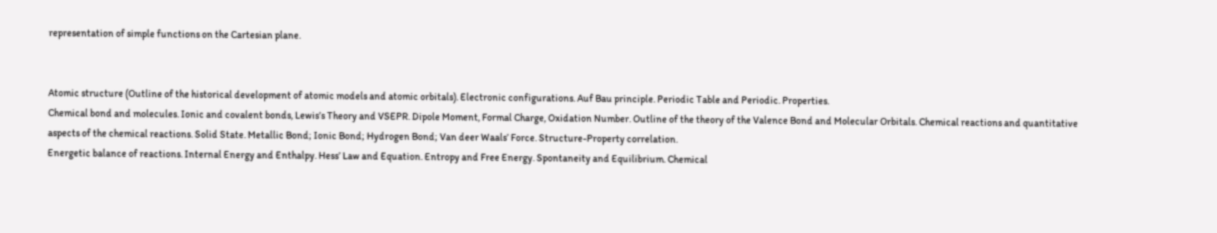representation of simple functions on the Cartesian plane.


Atomic structure (Outline of the historical development of atomic models and atomic orbitals). Electronic configurations. Auf Bau principle. Periodic Table and Periodic. Properties.
Chemical bond and molecules. Ionic and covalent bonds, Lewis’s Theory and VSEPR. Dipole Moment, Formal Charge, Oxidation Number. Outline of the theory of the Valence Bond and Molecular Orbitals. Chemical reactions and quantitative aspects of the chemical reactions. Solid State. Metallic Bond; Ionic Bond; Hydrogen Bond; Van deer Waals’ Force. Structure-Property correlation.
Energetic balance of reactions. Internal Energy and Enthalpy. Hess’ Law and Equation. Entropy and Free Energy. Spontaneity and Equilibrium. Chemical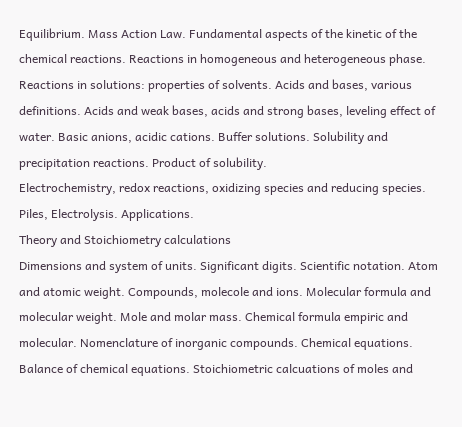Equilibrium. Mass Action Law. Fundamental aspects of the kinetic of the chemical reactions. Reactions in homogeneous and heterogeneous phase. Reactions in solutions: properties of solvents. Acids and bases, various definitions. Acids and weak bases, acids and strong bases, leveling effect of water. Basic anions, acidic cations. Buffer solutions. Solubility and precipitation reactions. Product of solubility.
Electrochemistry, redox reactions, oxidizing species and reducing species. Piles, Electrolysis. Applications.
Theory and Stoichiometry calculations
Dimensions and system of units. Significant digits. Scientific notation. Atom and atomic weight. Compounds, molecole and ions. Molecular formula and molecular weight. Mole and molar mass. Chemical formula empiric and molecular. Nomenclature of inorganic compounds. Chemical equations. Balance of chemical equations. Stoichiometric calcuations of moles and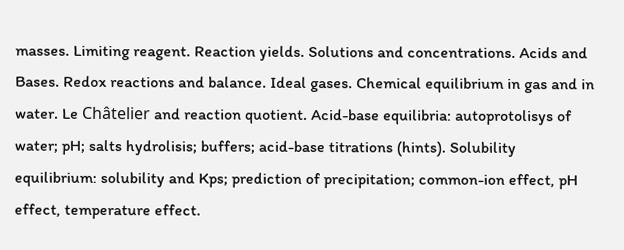masses. Limiting reagent. Reaction yields. Solutions and concentrations. Acids and Bases. Redox reactions and balance. Ideal gases. Chemical equilibrium in gas and in water. Le Châtelier and reaction quotient. Acid-base equilibria: autoprotolisys of water; pH; salts hydrolisis; buffers; acid-base titrations (hints). Solubility equilibrium: solubility and Kps; prediction of precipitation; common-ion effect, pH effect, temperature effect.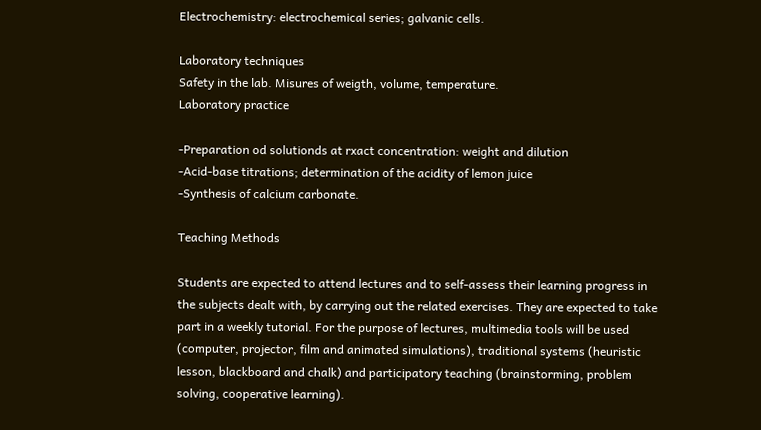Electrochemistry: electrochemical series; galvanic cells.

Laboratory techniques
Safety in the lab. Misures of weigth, volume, temperature.
Laboratory practice

-Preparation od solutionds at rxact concentration: weight and dilution
-Acid-base titrations; determination of the acidity of lemon juice
-Synthesis of calcium carbonate.

Teaching Methods

Students are expected to attend lectures and to self-assess their learning progress in the subjects dealt with, by carrying out the related exercises. They are expected to take part in a weekly tutorial. For the purpose of lectures, multimedia tools will be used (computer, projector, film and animated simulations), traditional systems (heuristic lesson, blackboard and chalk) and participatory teaching (brainstorming, problem solving, cooperative learning).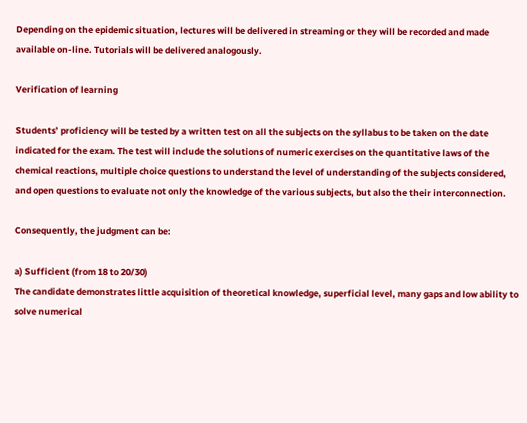Depending on the epidemic situation, lectures will be delivered in streaming or they will be recorded and made available on-line. Tutorials will be delivered analogously.

Verification of learning

Students’ proficiency will be tested by a written test on all the subjects on the syllabus to be taken on the date indicated for the exam. The test will include the solutions of numeric exercises on the quantitative laws of the chemical reactions, multiple choice questions to understand the level of understanding of the subjects considered, and open questions to evaluate not only the knowledge of the various subjects, but also the their interconnection.

Consequently, the judgment can be:

a) Sufficient (from 18 to 20/30)
The candidate demonstrates little acquisition of theoretical knowledge, superficial level, many gaps and low ability to solve numerical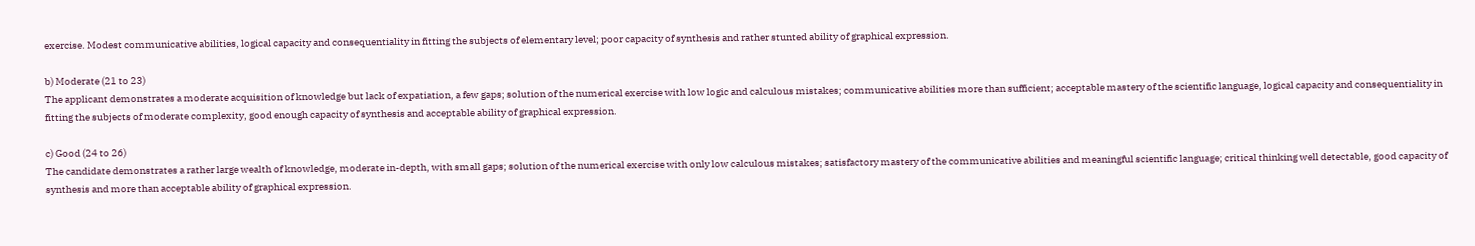exercise. Modest communicative abilities, logical capacity and consequentiality in fitting the subjects of elementary level; poor capacity of synthesis and rather stunted ability of graphical expression.

b) Moderate (21 to 23)
The applicant demonstrates a moderate acquisition of knowledge but lack of expatiation, a few gaps; solution of the numerical exercise with low logic and calculous mistakes; communicative abilities more than sufficient; acceptable mastery of the scientific language, logical capacity and consequentiality in fitting the subjects of moderate complexity, good enough capacity of synthesis and acceptable ability of graphical expression.

c) Good (24 to 26)
The candidate demonstrates a rather large wealth of knowledge, moderate in-depth, with small gaps; solution of the numerical exercise with only low calculous mistakes; satisfactory mastery of the communicative abilities and meaningful scientific language; critical thinking well detectable, good capacity of synthesis and more than acceptable ability of graphical expression.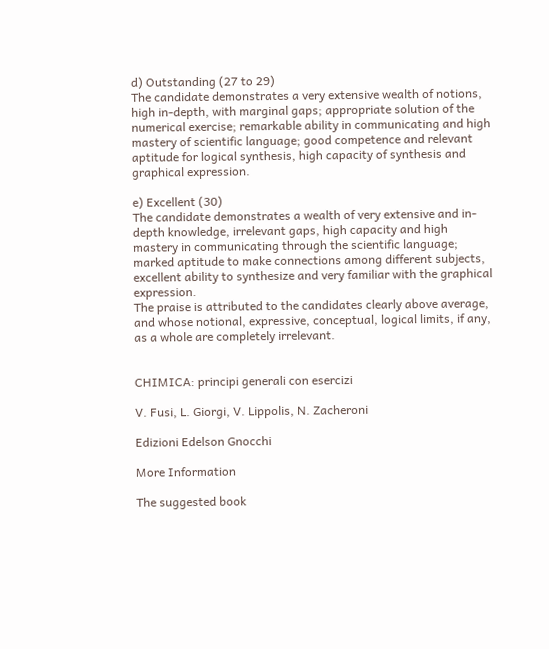d) Outstanding (27 to 29)
The candidate demonstrates a very extensive wealth of notions, high in-depth, with marginal gaps; appropriate solution of the numerical exercise; remarkable ability in communicating and high mastery of scientific language; good competence and relevant aptitude for logical synthesis, high capacity of synthesis and graphical expression.

e) Excellent (30)
The candidate demonstrates a wealth of very extensive and in-depth knowledge, irrelevant gaps, high capacity and high mastery in communicating through the scientific language; marked aptitude to make connections among different subjects, excellent ability to synthesize and very familiar with the graphical expression.
The praise is attributed to the candidates clearly above average, and whose notional, expressive, conceptual, logical limits, if any, as a whole are completely irrelevant.


CHIMICA: principi generali con esercizi

V. Fusi, L. Giorgi, V. Lippolis, N. Zacheroni

Edizioni Edelson Gnocchi

More Information

The suggested book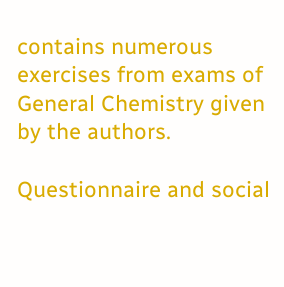contains numerous exercises from exams of General Chemistry given by the authors.

Questionnaire and social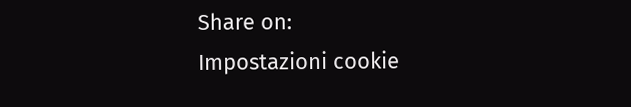Share on:
Impostazioni cookie